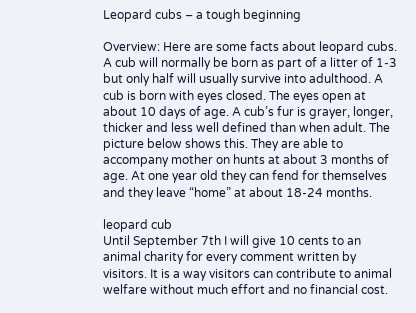Leopard cubs – a tough beginning

Overview: Here are some facts about leopard cubs. A cub will normally be born as part of a litter of 1-3 but only half will usually survive into adulthood. A cub is born with eyes closed. The eyes open at about 10 days of age. A cub’s fur is grayer, longer, thicker and less well defined than when adult. The picture below shows this. They are able to accompany mother on hunts at about 3 months of age. At one year old they can fend for themselves and they leave “home” at about 18-24 months.

leopard cub
Until September 7th I will give 10 cents to an animal charity for every comment written by visitors. It is a way visitors can contribute to animal welfare without much effort and no financial cost.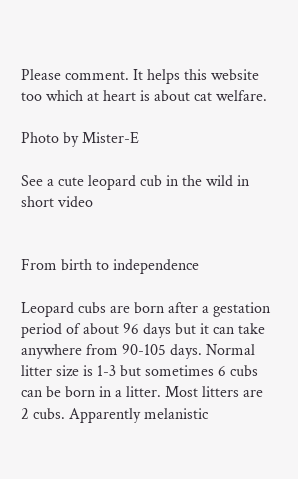Please comment. It helps this website too which at heart is about cat welfare.

Photo by Mister-E

See a cute leopard cub in the wild in short video


From birth to independence

Leopard cubs are born after a gestation period of about 96 days but it can take anywhere from 90-105 days. Normal litter size is 1-3 but sometimes 6 cubs can be born in a litter. Most litters are 2 cubs. Apparently melanistic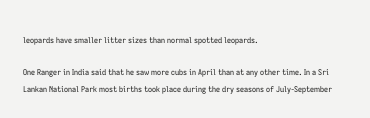leopards have smaller litter sizes than normal spotted leopards.

One Ranger in India said that he saw more cubs in April than at any other time. In a Sri Lankan National Park most births took place during the dry seasons of July-September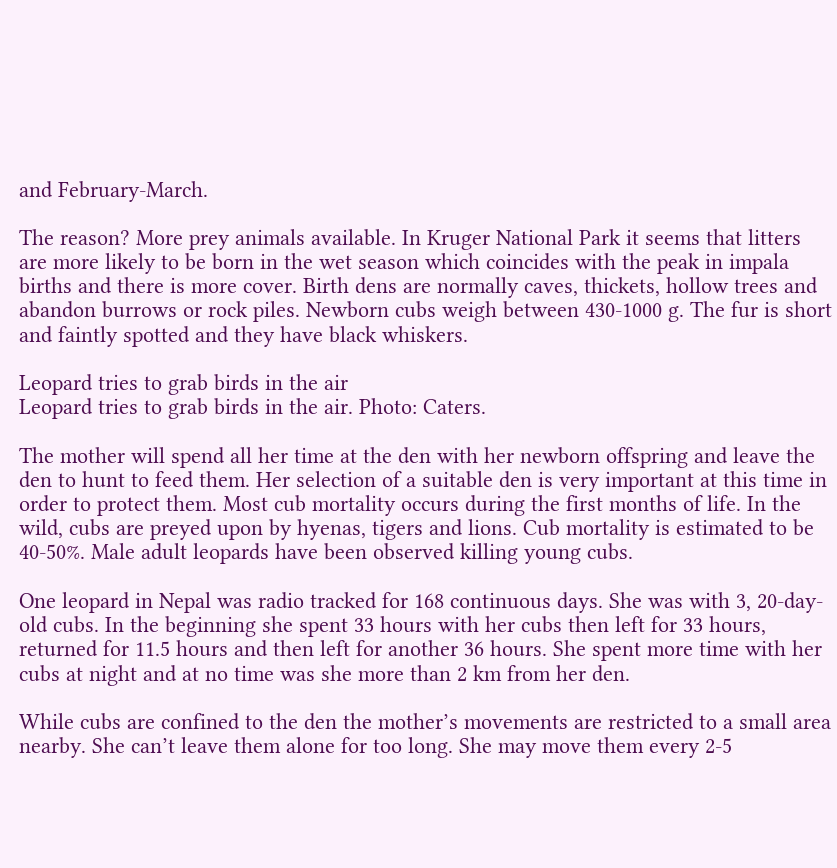and February-March.

The reason? More prey animals available. In Kruger National Park it seems that litters are more likely to be born in the wet season which coincides with the peak in impala births and there is more cover. Birth dens are normally caves, thickets, hollow trees and abandon burrows or rock piles. Newborn cubs weigh between 430-1000 g. The fur is short and faintly spotted and they have black whiskers.

Leopard tries to grab birds in the air
Leopard tries to grab birds in the air. Photo: Caters.

The mother will spend all her time at the den with her newborn offspring and leave the den to hunt to feed them. Her selection of a suitable den is very important at this time in order to protect them. Most cub mortality occurs during the first months of life. In the wild, cubs are preyed upon by hyenas, tigers and lions. Cub mortality is estimated to be 40-50%. Male adult leopards have been observed killing young cubs.

One leopard in Nepal was radio tracked for 168 continuous days. She was with 3, 20-day-old cubs. In the beginning she spent 33 hours with her cubs then left for 33 hours, returned for 11.5 hours and then left for another 36 hours. She spent more time with her cubs at night and at no time was she more than 2 km from her den.

While cubs are confined to the den the mother’s movements are restricted to a small area nearby. She can’t leave them alone for too long. She may move them every 2-5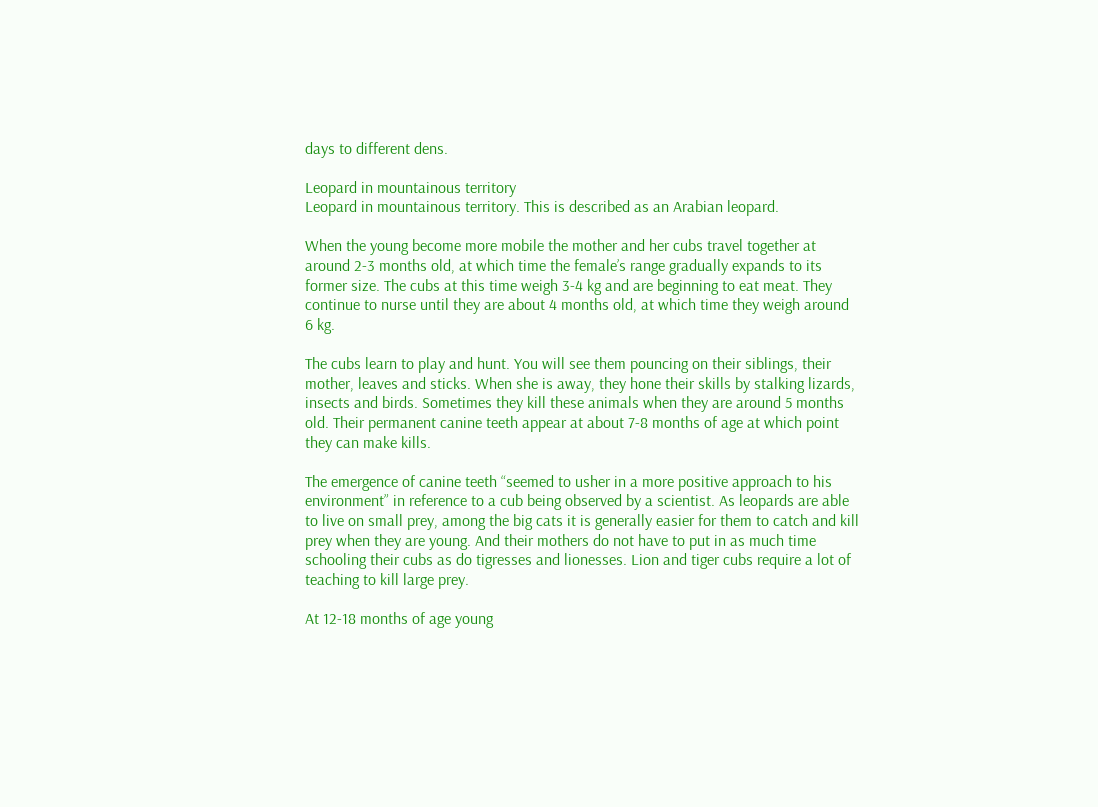days to different dens.

Leopard in mountainous territory
Leopard in mountainous territory. This is described as an Arabian leopard.

When the young become more mobile the mother and her cubs travel together at around 2-3 months old, at which time the female’s range gradually expands to its former size. The cubs at this time weigh 3-4 kg and are beginning to eat meat. They continue to nurse until they are about 4 months old, at which time they weigh around 6 kg.

The cubs learn to play and hunt. You will see them pouncing on their siblings, their mother, leaves and sticks. When she is away, they hone their skills by stalking lizards, insects and birds. Sometimes they kill these animals when they are around 5 months old. Their permanent canine teeth appear at about 7-8 months of age at which point they can make kills.

The emergence of canine teeth “seemed to usher in a more positive approach to his environment” in reference to a cub being observed by a scientist. As leopards are able to live on small prey, among the big cats it is generally easier for them to catch and kill prey when they are young. And their mothers do not have to put in as much time schooling their cubs as do tigresses and lionesses. Lion and tiger cubs require a lot of teaching to kill large prey.

At 12-18 months of age young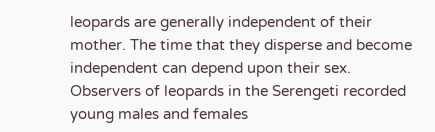leopards are generally independent of their mother. The time that they disperse and become independent can depend upon their sex. Observers of leopards in the Serengeti recorded young males and females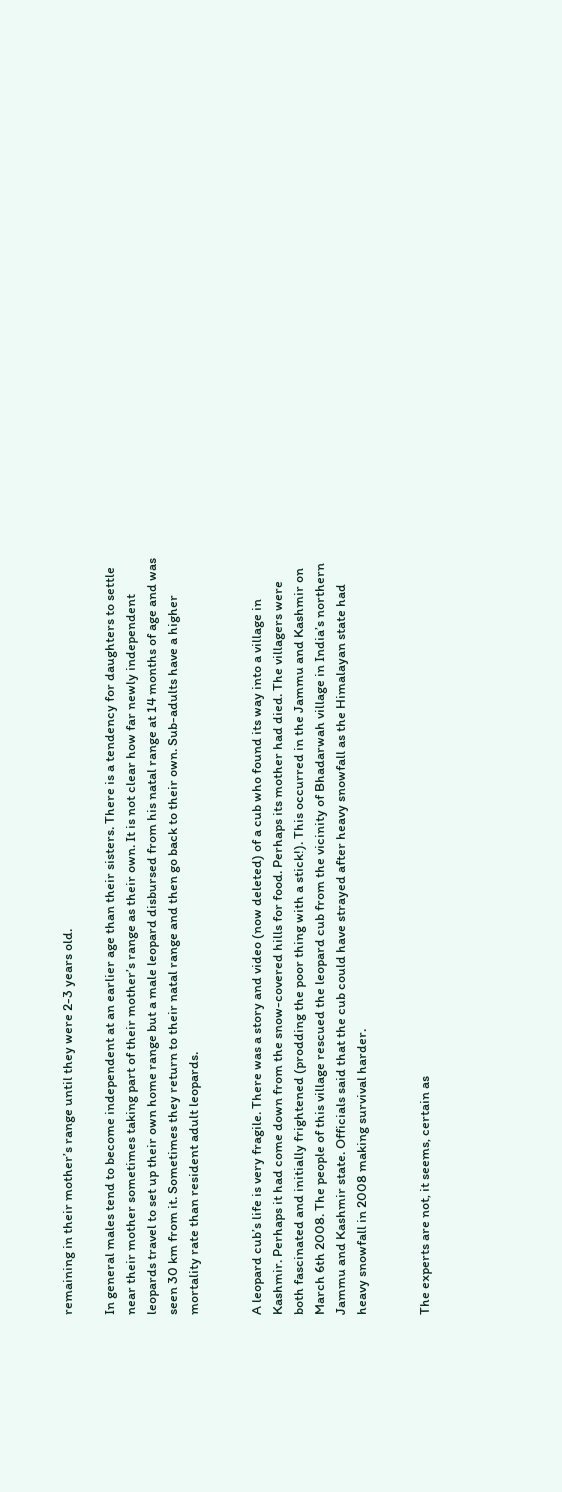remaining in their mother’s range until they were 2-3 years old.

In general males tend to become independent at an earlier age than their sisters. There is a tendency for daughters to settle near their mother sometimes taking part of their mother’s range as their own. It is not clear how far newly independent leopards travel to set up their own home range but a male leopard disbursed from his natal range at 14 months of age and was seen 30 km from it. Sometimes they return to their natal range and then go back to their own. Sub-adults have a higher mortality rate than resident adult leopards.


A leopard cub’s life is very fragile. There was a story and video (now deleted) of a cub who found its way into a village in Kashmir. Perhaps it had come down from the snow-covered hills for food. Perhaps its mother had died. The villagers were both fascinated and initially frightened (prodding the poor thing with a stick!). This occurred in the Jammu and Kashmir on March 6th 2008. The people of this village rescued the leopard cub from the vicinity of Bhadarwah village in India’s northern Jammu and Kashmir state. Officials said that the cub could have strayed after heavy snowfall as the Himalayan state had heavy snowfall in 2008 making survival harder.


The experts are not, it seems, certain as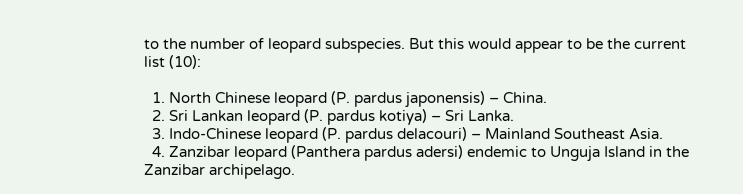to the number of leopard subspecies. But this would appear to be the current list (10):

  1. North Chinese leopard (P. pardus japonensis) – China.
  2. Sri Lankan leopard (P. pardus kotiya) – Sri Lanka.
  3. Indo-Chinese leopard (P. pardus delacouri) – Mainland Southeast Asia.
  4. Zanzibar leopard (Panthera pardus adersi) endemic to Unguja Island in the Zanzibar archipelago.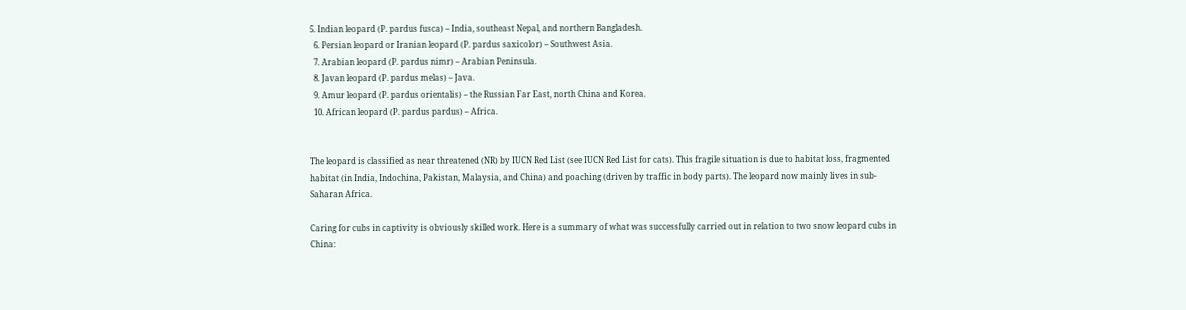5. Indian leopard (P. pardus fusca) – India, southeast Nepal, and northern Bangladesh.
  6. Persian leopard or Iranian leopard (P. pardus saxicolor) – Southwest Asia.
  7. Arabian leopard (P. pardus nimr) – Arabian Peninsula.
  8. Javan leopard (P. pardus melas) – Java.
  9. Amur leopard (P. pardus orientalis) – the Russian Far East, north China and Korea.
  10. African leopard (P. pardus pardus) – Africa.


The leopard is classified as near threatened (NR) by IUCN Red List (see IUCN Red List for cats). This fragile situation is due to habitat loss, fragmented habitat (in India, Indochina, Pakistan, Malaysia, and China) and poaching (driven by traffic in body parts). The leopard now mainly lives in sub-Saharan Africa.

Caring for cubs in captivity is obviously skilled work. Here is a summary of what was successfully carried out in relation to two snow leopard cubs in China: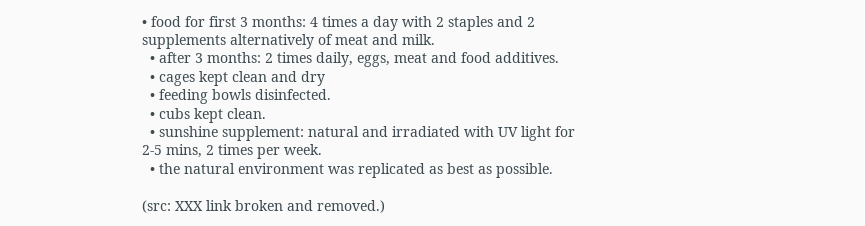• food for first 3 months: 4 times a day with 2 staples and 2 supplements alternatively of meat and milk.
  • after 3 months: 2 times daily, eggs, meat and food additives.
  • cages kept clean and dry
  • feeding bowls disinfected.
  • cubs kept clean.
  • sunshine supplement: natural and irradiated with UV light for 2-5 mins, 2 times per week.
  • the natural environment was replicated as best as possible.

(src: XXX link broken and removed.)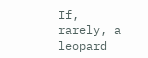If, rarely, a leopard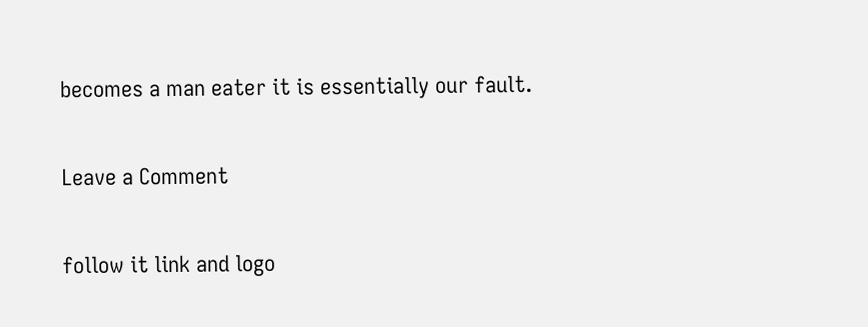becomes a man eater it is essentially our fault.

Leave a Comment

follow it link and logo